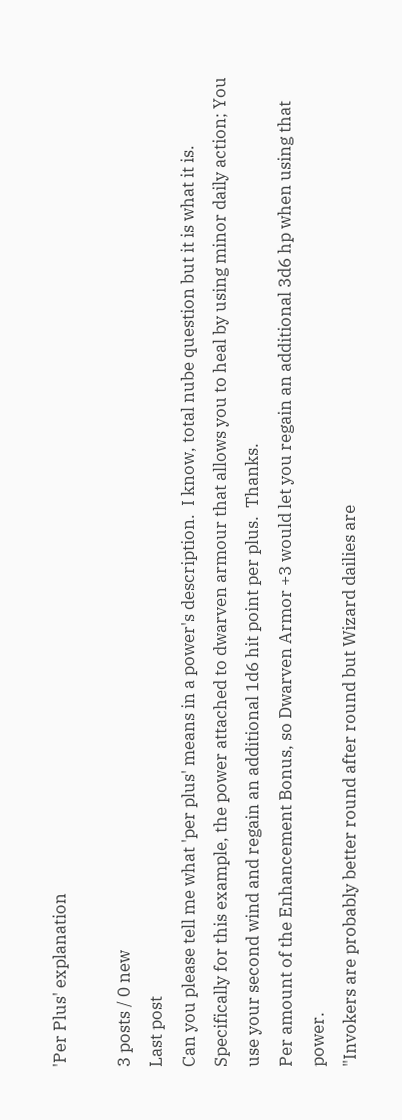'Per Plus' explanation

3 posts / 0 new
Last post
Can you please tell me what 'per plus' means in a power's description.  I know, total nube question but it is what it is.  Specifically for this example, the power attached to dwarven armour that allows you to heal by using minor daily action; You use your second wind and regain an additional 1d6 hit point per plus.  Thanks.
Per amount of the Enhancement Bonus, so Dwarven Armor +3 would let you regain an additional 3d6 hp when using that power.
"Invokers are probably better round after round but Wizard dailies are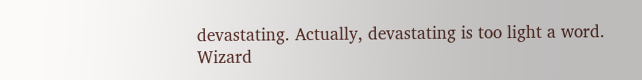devastating. Actually, devastating is too light a word. Wizard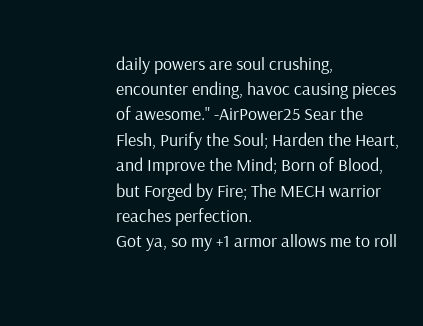daily powers are soul crushing, encounter ending, havoc causing pieces of awesome." -AirPower25 Sear the Flesh, Purify the Soul; Harden the Heart, and Improve the Mind; Born of Blood, but Forged by Fire; The MECH warrior reaches perfection.
Got ya, so my +1 armor allows me to roll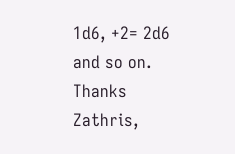1d6, +2= 2d6 and so on.  Thanks Zathris,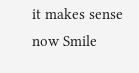it makes sense now Smile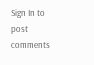Sign In to post comments